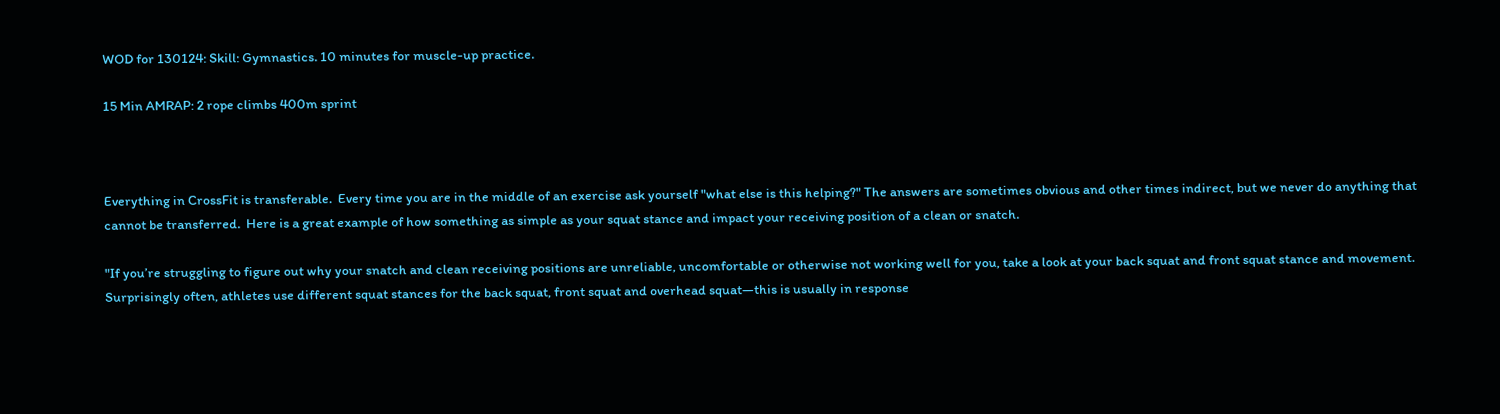WOD for 130124: Skill: Gymnastics. 10 minutes for muscle-up practice.

15 Min AMRAP: 2 rope climbs 400m sprint



Everything in CrossFit is transferable.  Every time you are in the middle of an exercise ask yourself "what else is this helping?" The answers are sometimes obvious and other times indirect, but we never do anything that cannot be transferred.  Here is a great example of how something as simple as your squat stance and impact your receiving position of a clean or snatch.

"If you’re struggling to figure out why your snatch and clean receiving positions are unreliable, uncomfortable or otherwise not working well for you, take a look at your back squat and front squat stance and movement. Surprisingly often, athletes use different squat stances for the back squat, front squat and overhead squat—this is usually in response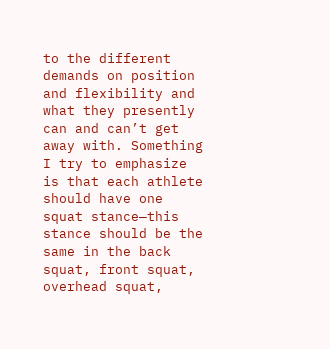to the different demands on position and flexibility and what they presently can and can’t get away with. Something I try to emphasize is that each athlete should have one squat stance—this stance should be the same in the back squat, front squat, overhead squat,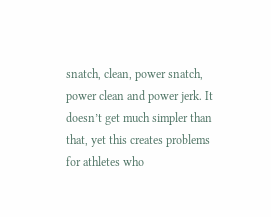snatch, clean, power snatch, power clean and power jerk. It doesn’t get much simpler than that, yet this creates problems for athletes who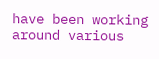have been working around various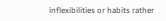inflexibilities or habits rather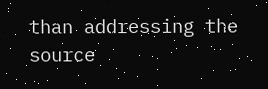than addressing the source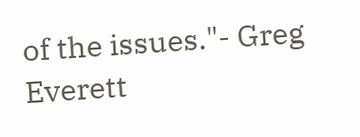of the issues."- Greg Everett